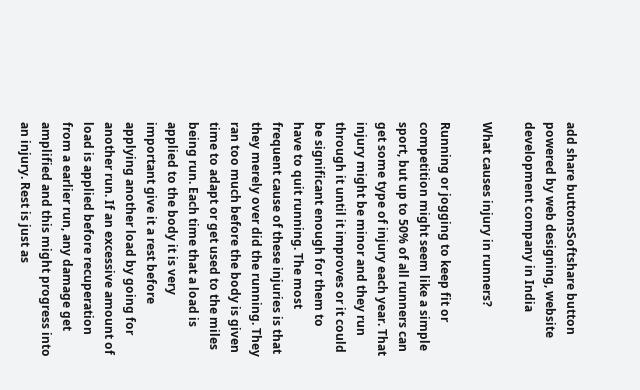add share buttonsSoftshare button powered by web designing, website development company in India

What causes injury in runners?

Running or jogging to keep fit or competition might seem like a simple sport, but up to 50% of all runners can get some type of injury each year. That injury might be minor and they run through it until it improves or it could be significant enough for them to have to quit running. The most frequent cause of these injuries is that they merely over did the running. They ran too much before the body is given time to adapt or get used to the miles being run. Each time that a load is applied to the body it is very important give it a rest before applying another load by going for another run. If an excessive amount of load is applied before recuperation from a earlier run, any damage get amplified and this might progress into an injury. Rest is just as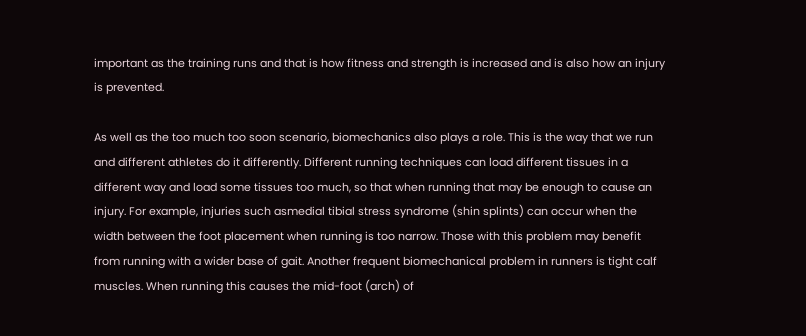important as the training runs and that is how fitness and strength is increased and is also how an injury is prevented.

As well as the too much too soon scenario, biomechanics also plays a role. This is the way that we run and different athletes do it differently. Different running techniques can load different tissues in a different way and load some tissues too much, so that when running that may be enough to cause an injury. For example, injuries such asmedial tibial stress syndrome (shin splints) can occur when the width between the foot placement when running is too narrow. Those with this problem may benefit from running with a wider base of gait. Another frequent biomechanical problem in runners is tight calf muscles. When running this causes the mid-foot (arch) of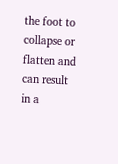the foot to collapse or flatten and can result in a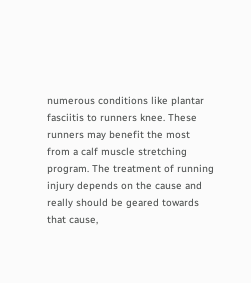numerous conditions like plantar fasciitis to runners knee. These runners may benefit the most from a calf muscle stretching program. The treatment of running injury depends on the cause and really should be geared towards that cause,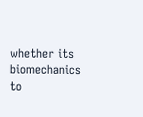whether its biomechanics to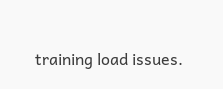training load issues.